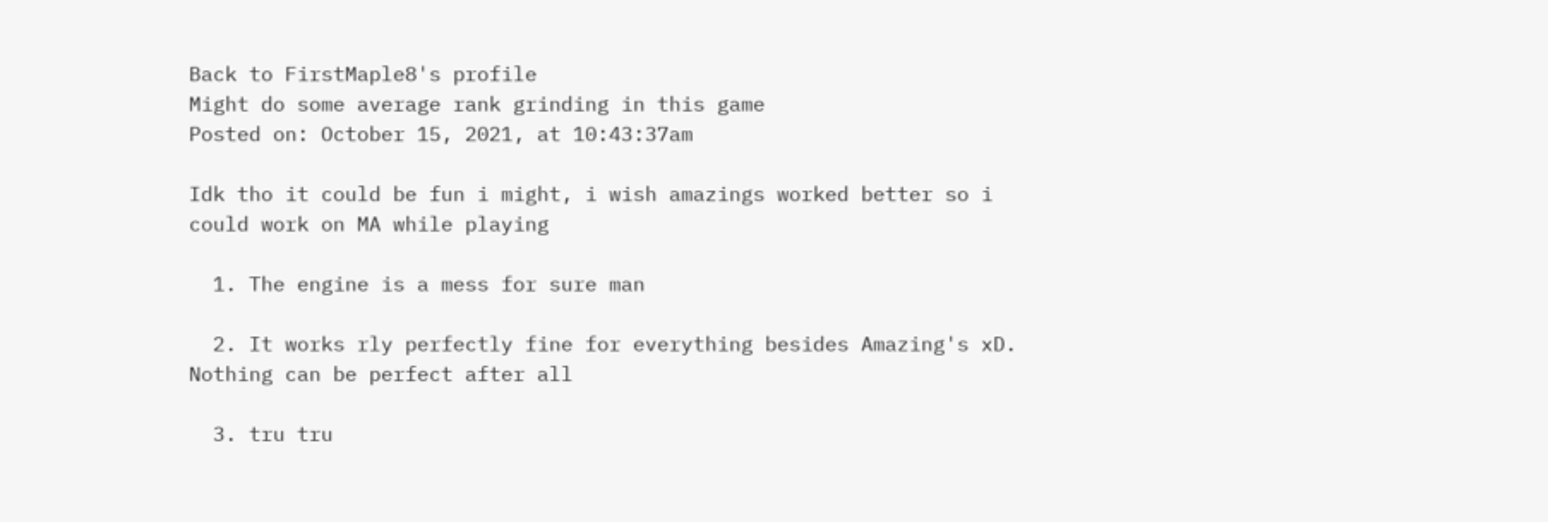Back to FirstMaple8's profile
Might do some average rank grinding in this game
Posted on: October 15, 2021, at 10:43:37am

Idk tho it could be fun i might, i wish amazings worked better so i could work on MA while playing

  1. The engine is a mess for sure man

  2. It works rly perfectly fine for everything besides Amazing's xD. Nothing can be perfect after all

  3. tru tru